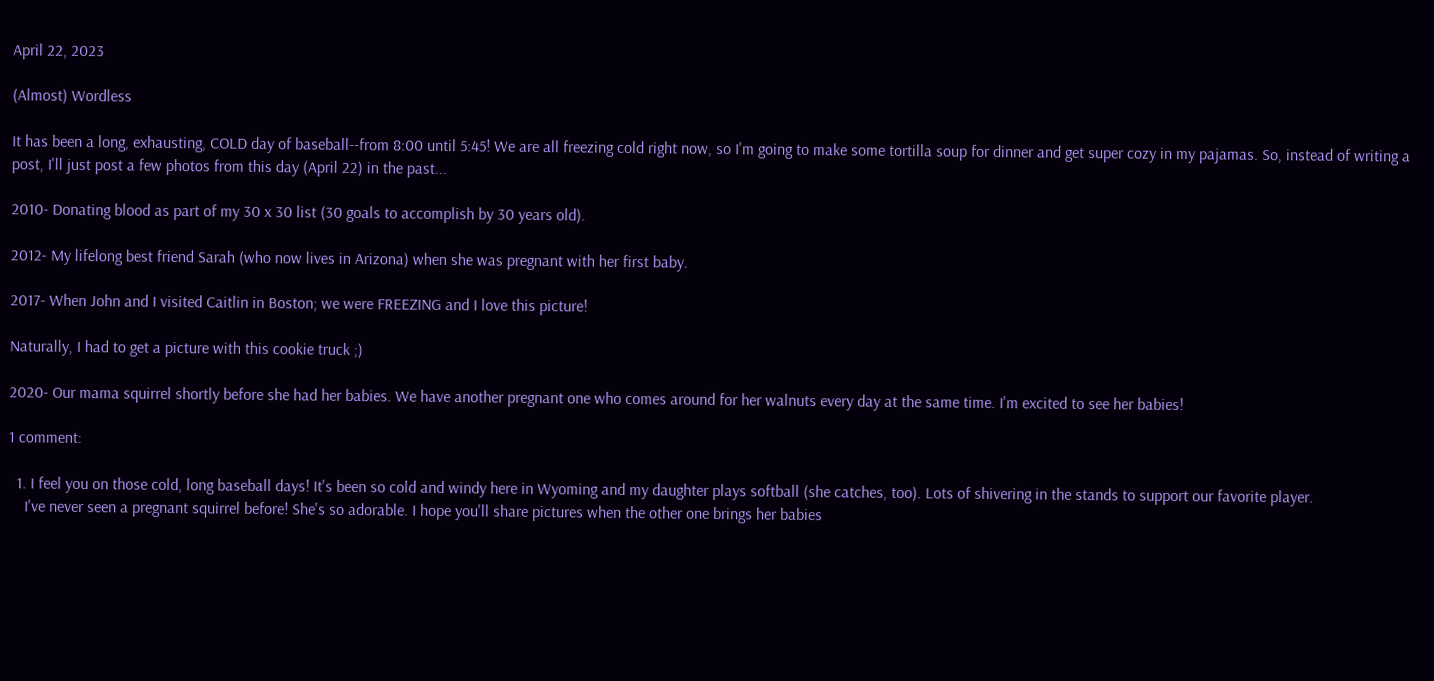April 22, 2023

(Almost) Wordless

It has been a long, exhausting, COLD day of baseball--from 8:00 until 5:45! We are all freezing cold right now, so I'm going to make some tortilla soup for dinner and get super cozy in my pajamas. So, instead of writing a post, I'll just post a few photos from this day (April 22) in the past...

2010- Donating blood as part of my 30 x 30 list (30 goals to accomplish by 30 years old).

2012- My lifelong best friend Sarah (who now lives in Arizona) when she was pregnant with her first baby.

2017- When John and I visited Caitlin in Boston; we were FREEZING and I love this picture!

Naturally, I had to get a picture with this cookie truck ;)

2020- Our mama squirrel shortly before she had her babies. We have another pregnant one who comes around for her walnuts every day at the same time. I'm excited to see her babies!

1 comment:

  1. I feel you on those cold, long baseball days! It's been so cold and windy here in Wyoming and my daughter plays softball (she catches, too). Lots of shivering in the stands to support our favorite player.
    I've never seen a pregnant squirrel before! She's so adorable. I hope you'll share pictures when the other one brings her babies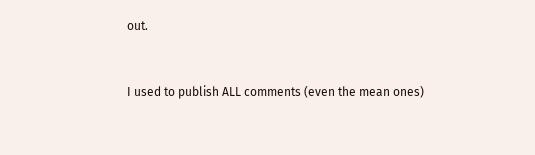out.


I used to publish ALL comments (even the mean ones)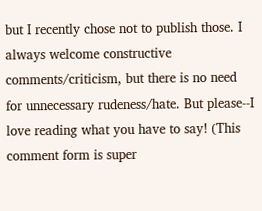but I recently chose not to publish those. I always welcome constructive comments/criticism, but there is no need for unnecessary rudeness/hate. But please--I love reading what you have to say! (This comment form is super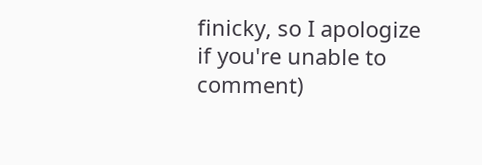finicky, so I apologize if you're unable to comment)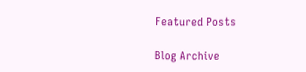Featured Posts

Blog Archive